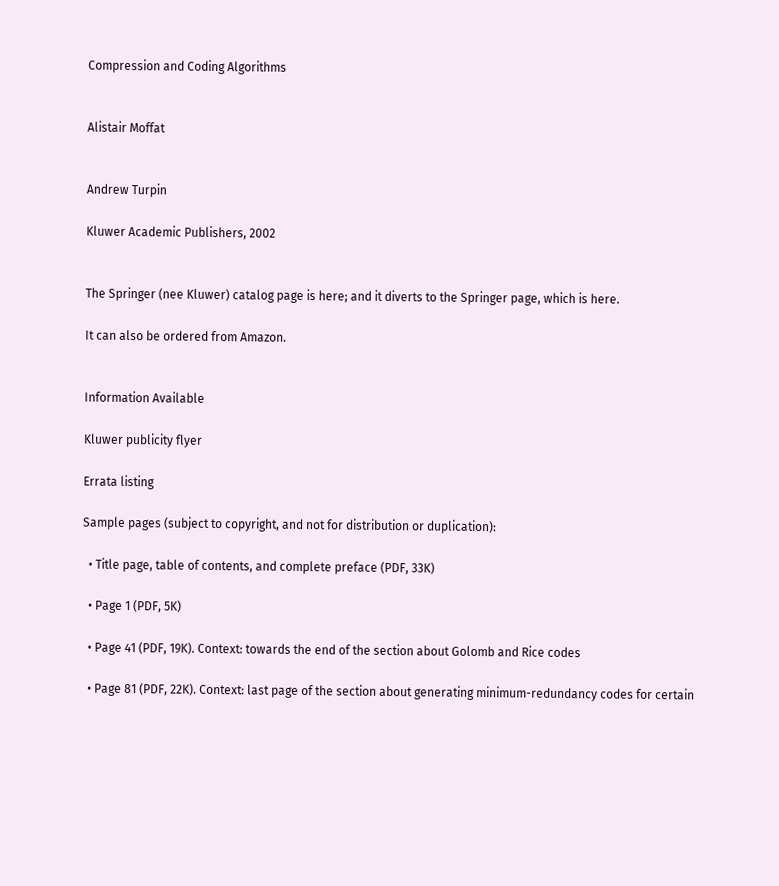Compression and Coding Algorithms


Alistair Moffat


Andrew Turpin

Kluwer Academic Publishers, 2002


The Springer (nee Kluwer) catalog page is here; and it diverts to the Springer page, which is here.

It can also be ordered from Amazon.


Information Available

Kluwer publicity flyer

Errata listing

Sample pages (subject to copyright, and not for distribution or duplication):

  • Title page, table of contents, and complete preface (PDF, 33K)

  • Page 1 (PDF, 5K)

  • Page 41 (PDF, 19K). Context: towards the end of the section about Golomb and Rice codes

  • Page 81 (PDF, 22K). Context: last page of the section about generating minimum-redundancy codes for certain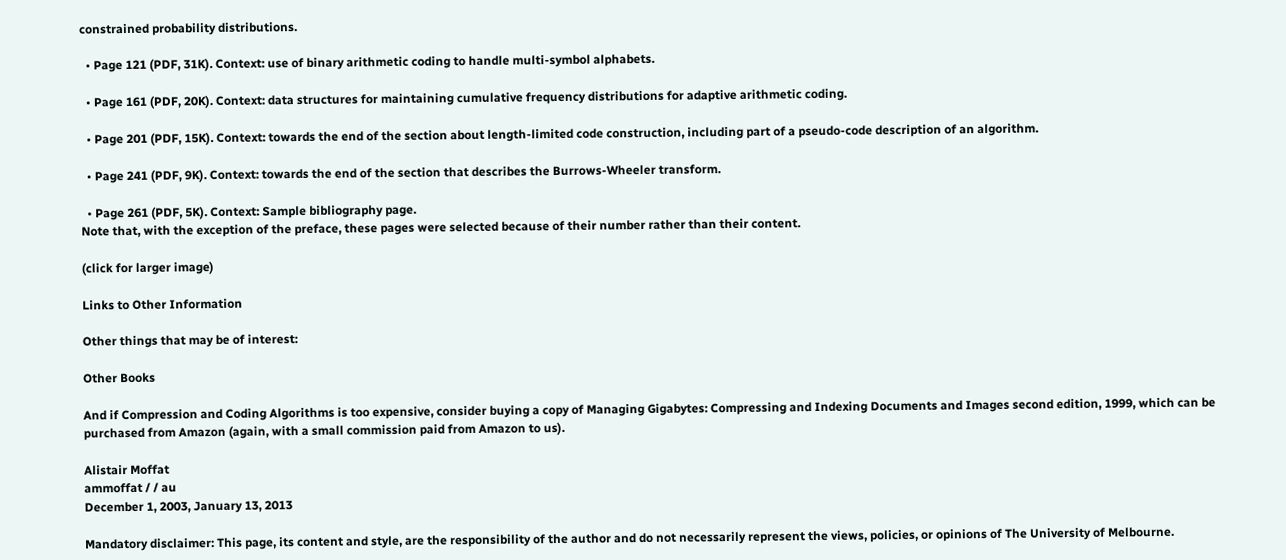constrained probability distributions.

  • Page 121 (PDF, 31K). Context: use of binary arithmetic coding to handle multi-symbol alphabets.

  • Page 161 (PDF, 20K). Context: data structures for maintaining cumulative frequency distributions for adaptive arithmetic coding.

  • Page 201 (PDF, 15K). Context: towards the end of the section about length-limited code construction, including part of a pseudo-code description of an algorithm.

  • Page 241 (PDF, 9K). Context: towards the end of the section that describes the Burrows-Wheeler transform.

  • Page 261 (PDF, 5K). Context: Sample bibliography page.
Note that, with the exception of the preface, these pages were selected because of their number rather than their content.

(click for larger image)

Links to Other Information

Other things that may be of interest:

Other Books

And if Compression and Coding Algorithms is too expensive, consider buying a copy of Managing Gigabytes: Compressing and Indexing Documents and Images second edition, 1999, which can be purchased from Amazon (again, with a small commission paid from Amazon to us).

Alistair Moffat
ammoffat / / au
December 1, 2003, January 13, 2013

Mandatory disclaimer: This page, its content and style, are the responsibility of the author and do not necessarily represent the views, policies, or opinions of The University of Melbourne.